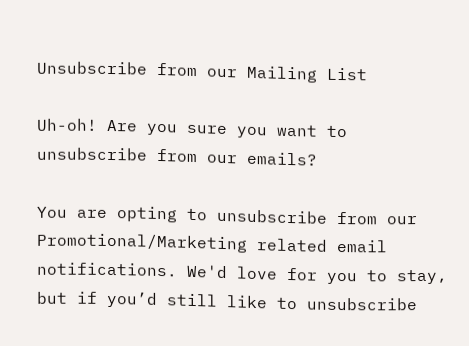Unsubscribe from our Mailing List

Uh-oh! Are you sure you want to unsubscribe from our emails?

You are opting to unsubscribe from our Promotional/Marketing related email notifications. We'd love for you to stay, but if you’d still like to unsubscribe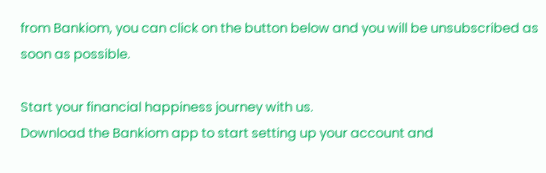from Bankiom, you can click on the button below and you will be unsubscribed as soon as possible.

Start your financial happiness journey with us.
Download the Bankiom app to start setting up your account and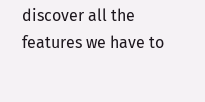discover all the features we have to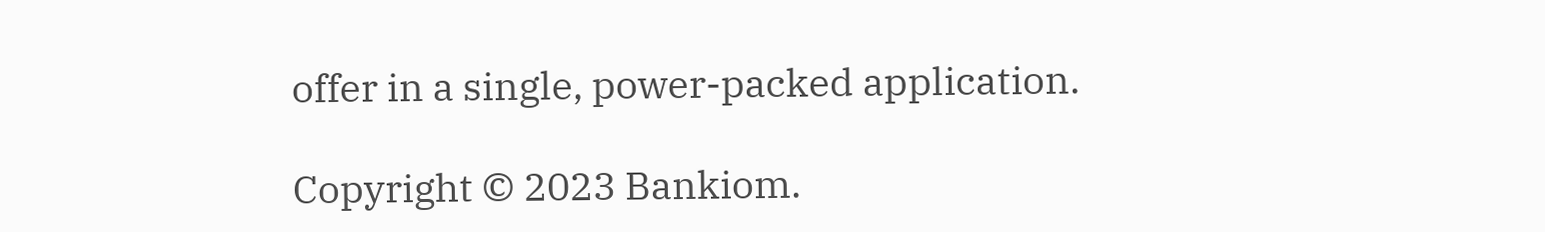offer in a single, power-packed application.

Copyright © 2023 Bankiom.